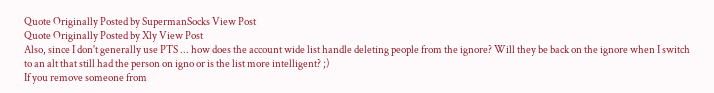Quote Originally Posted by SupermanSocks View Post
Quote Originally Posted by Xly View Post
Also, since I don't generally use PTS ... how does the account wide list handle deleting people from the ignore? Will they be back on the ignore when I switch to an alt that still had the person on igno or is the list more intelligent? ;)
If you remove someone from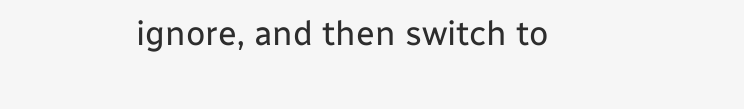ignore, and then switch to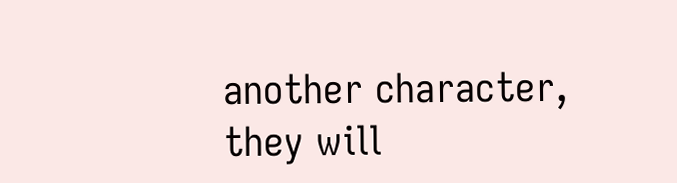another character, they will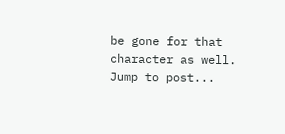be gone for that character as well.
Jump to post...